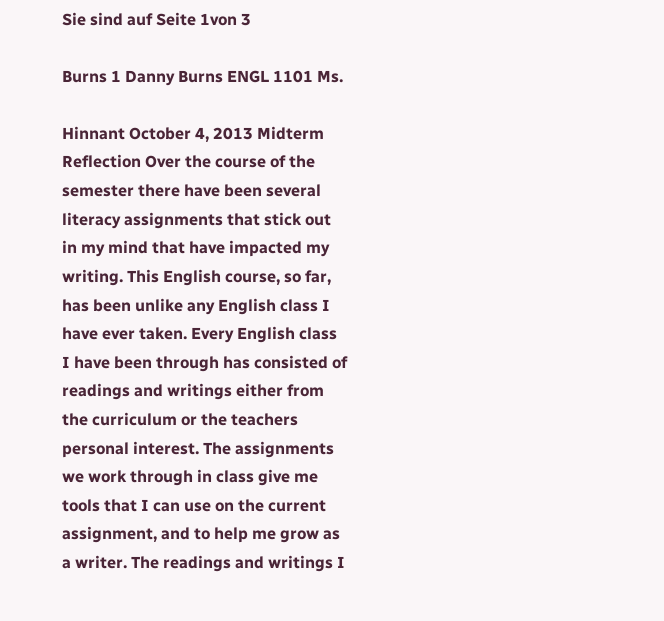Sie sind auf Seite 1von 3

Burns 1 Danny Burns ENGL 1101 Ms.

Hinnant October 4, 2013 Midterm Reflection Over the course of the semester there have been several literacy assignments that stick out in my mind that have impacted my writing. This English course, so far, has been unlike any English class I have ever taken. Every English class I have been through has consisted of readings and writings either from the curriculum or the teachers personal interest. The assignments we work through in class give me tools that I can use on the current assignment, and to help me grow as a writer. The readings and writings I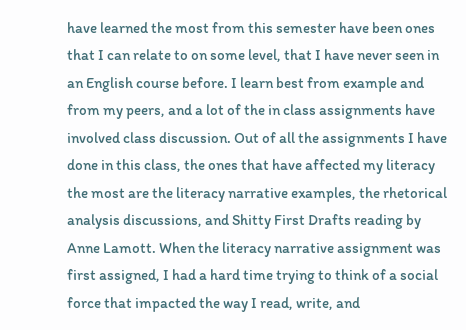have learned the most from this semester have been ones that I can relate to on some level, that I have never seen in an English course before. I learn best from example and from my peers, and a lot of the in class assignments have involved class discussion. Out of all the assignments I have done in this class, the ones that have affected my literacy the most are the literacy narrative examples, the rhetorical analysis discussions, and Shitty First Drafts reading by Anne Lamott. When the literacy narrative assignment was first assigned, I had a hard time trying to think of a social force that impacted the way I read, write, and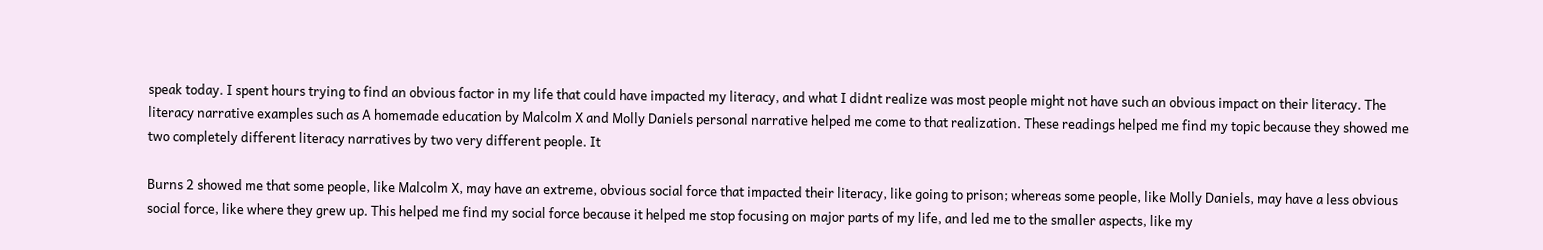speak today. I spent hours trying to find an obvious factor in my life that could have impacted my literacy, and what I didnt realize was most people might not have such an obvious impact on their literacy. The literacy narrative examples such as A homemade education by Malcolm X and Molly Daniels personal narrative helped me come to that realization. These readings helped me find my topic because they showed me two completely different literacy narratives by two very different people. It

Burns 2 showed me that some people, like Malcolm X, may have an extreme, obvious social force that impacted their literacy, like going to prison; whereas some people, like Molly Daniels, may have a less obvious social force, like where they grew up. This helped me find my social force because it helped me stop focusing on major parts of my life, and led me to the smaller aspects, like my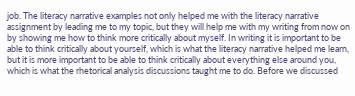job. The literacy narrative examples not only helped me with the literacy narrative assignment by leading me to my topic, but they will help me with my writing from now on by showing me how to think more critically about myself. In writing it is important to be able to think critically about yourself, which is what the literacy narrative helped me learn, but it is more important to be able to think critically about everything else around you, which is what the rhetorical analysis discussions taught me to do. Before we discussed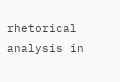rhetorical analysis in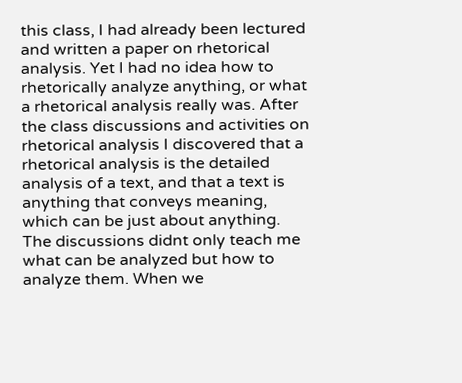this class, I had already been lectured and written a paper on rhetorical analysis. Yet I had no idea how to rhetorically analyze anything, or what a rhetorical analysis really was. After the class discussions and activities on rhetorical analysis I discovered that a rhetorical analysis is the detailed analysis of a text, and that a text is anything that conveys meaning, which can be just about anything. The discussions didnt only teach me what can be analyzed but how to analyze them. When we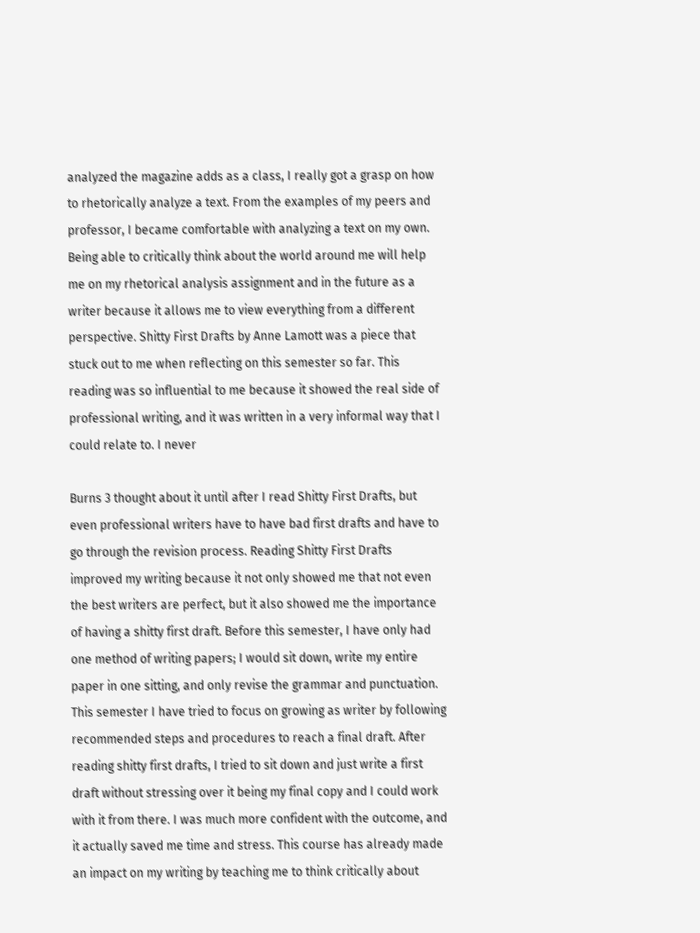analyzed the magazine adds as a class, I really got a grasp on how to rhetorically analyze a text. From the examples of my peers and professor, I became comfortable with analyzing a text on my own. Being able to critically think about the world around me will help me on my rhetorical analysis assignment and in the future as a writer because it allows me to view everything from a different perspective. Shitty First Drafts by Anne Lamott was a piece that stuck out to me when reflecting on this semester so far. This reading was so influential to me because it showed the real side of professional writing, and it was written in a very informal way that I could relate to. I never

Burns 3 thought about it until after I read Shitty First Drafts, but even professional writers have to have bad first drafts and have to go through the revision process. Reading Shitty First Drafts improved my writing because it not only showed me that not even the best writers are perfect, but it also showed me the importance of having a shitty first draft. Before this semester, I have only had one method of writing papers; I would sit down, write my entire paper in one sitting, and only revise the grammar and punctuation. This semester I have tried to focus on growing as writer by following recommended steps and procedures to reach a final draft. After reading shitty first drafts, I tried to sit down and just write a first draft without stressing over it being my final copy and I could work with it from there. I was much more confident with the outcome, and it actually saved me time and stress. This course has already made an impact on my writing by teaching me to think critically about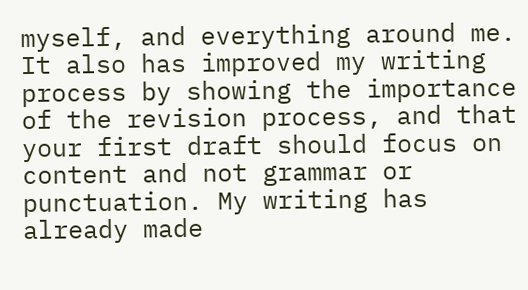myself, and everything around me. It also has improved my writing process by showing the importance of the revision process, and that your first draft should focus on content and not grammar or punctuation. My writing has already made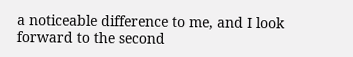a noticeable difference to me, and I look forward to the second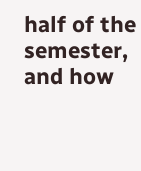half of the semester, and how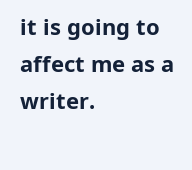it is going to affect me as a writer.